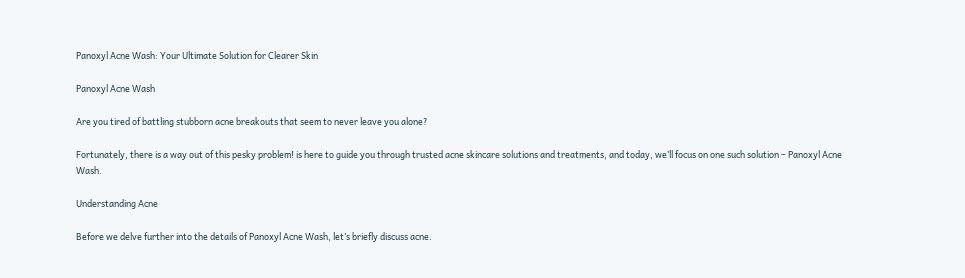Panoxyl Acne Wash: Your Ultimate Solution for Clearer Skin

Panoxyl Acne Wash

Are you tired of battling stubborn acne breakouts that seem to never leave you alone?

Fortunately, there is a way out of this pesky problem! is here to guide you through trusted acne skincare solutions and treatments, and today, we’ll focus on one such solution – Panoxyl Acne Wash.

Understanding Acne

Before we delve further into the details of Panoxyl Acne Wash, let’s briefly discuss acne.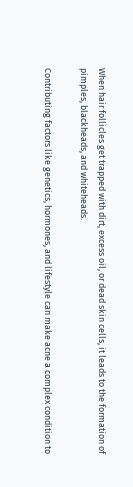When hair follicles get trapped with dirt, excess oil, or dead skin cells, it leads to the formation of pimples, blackheads, and whiteheads.

Contributing factors like genetics, hormones, and lifestyle can make acne a complex condition to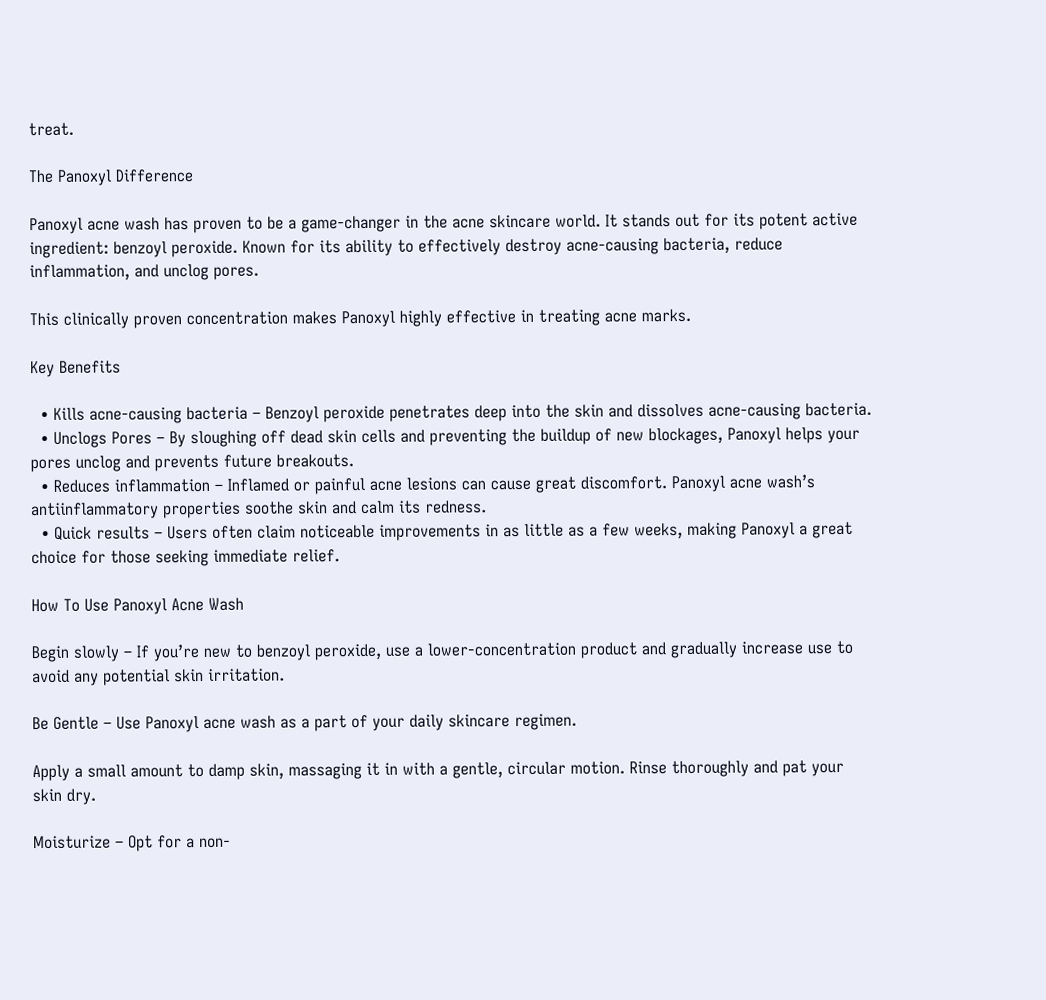treat.

The Panoxyl Difference

Panoxyl acne wash has proven to be a game-changer in the acne skincare world. It stands out for its potent active ingredient: benzoyl peroxide. Known for its ability to effectively destroy acne-causing bacteria, reduce inflammation, and unclog pores.

This clinically proven concentration makes Panoxyl highly effective in treating acne marks.

Key Benefits

  • Kills acne-causing bacteria – Benzoyl peroxide penetrates deep into the skin and dissolves acne-causing bacteria.
  • Unclogs Pores – By sloughing off dead skin cells and preventing the buildup of new blockages, Panoxyl helps your pores unclog and prevents future breakouts.
  • Reduces inflammation – Inflamed or painful acne lesions can cause great discomfort. Panoxyl acne wash’s antiinflammatory properties soothe skin and calm its redness.
  • Quick results – Users often claim noticeable improvements in as little as a few weeks, making Panoxyl a great choice for those seeking immediate relief.

How To Use Panoxyl Acne Wash

Begin slowly – If you’re new to benzoyl peroxide, use a lower-concentration product and gradually increase use to avoid any potential skin irritation.

Be Gentle – Use Panoxyl acne wash as a part of your daily skincare regimen.

Apply a small amount to damp skin, massaging it in with a gentle, circular motion. Rinse thoroughly and pat your skin dry.

Moisturize – Opt for a non-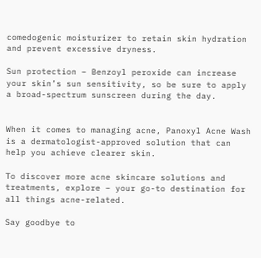comedogenic moisturizer to retain skin hydration and prevent excessive dryness.

Sun protection – Benzoyl peroxide can increase your skin’s sun sensitivity, so be sure to apply a broad-spectrum sunscreen during the day.


When it comes to managing acne, Panoxyl Acne Wash is a dermatologist-approved solution that can help you achieve clearer skin.

To discover more acne skincare solutions and treatments, explore – your go-to destination for all things acne-related.

Say goodbye to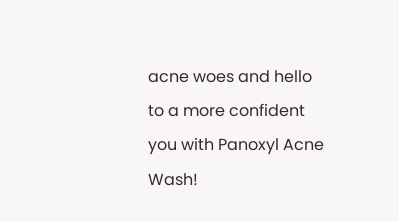acne woes and hello to a more confident you with Panoxyl Acne Wash!